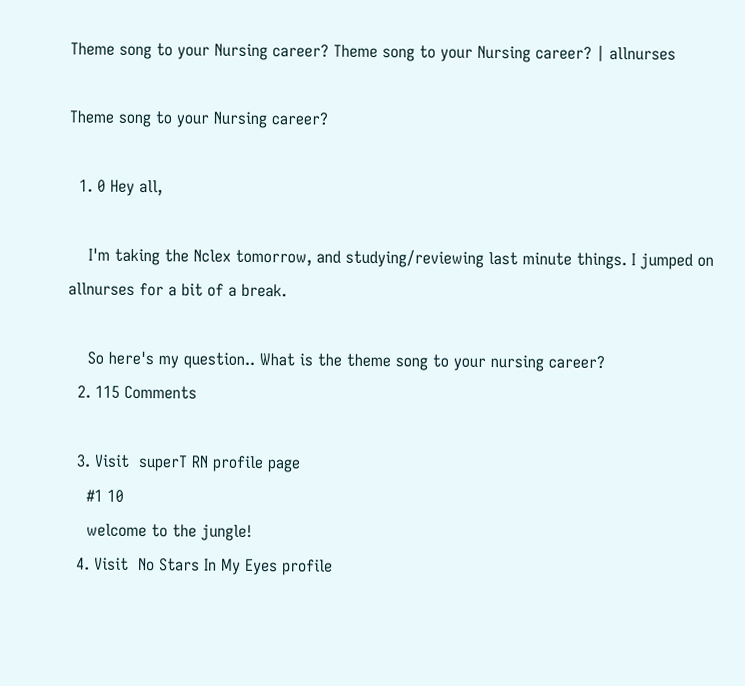Theme song to your Nursing career? Theme song to your Nursing career? | allnurses

Theme song to your Nursing career?

  1. 0 Hey all,

    I'm taking the Nclex tomorrow, and studying/reviewing last minute things. I jumped on allnurses for a bit of a break.

    So here's my question.. What is the theme song to your nursing career?
  2. 115 Comments

  3. Visit  superT RN profile page
    #1 10
    welcome to the jungle!
  4. Visit  No Stars In My Eyes profile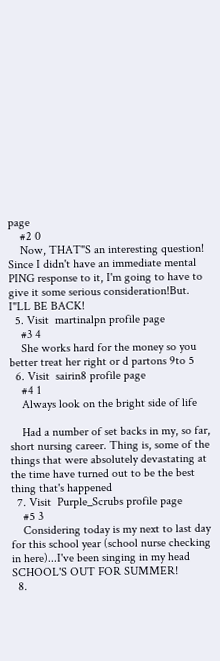page
    #2 0
    Now, THAT"S an interesting question! Since I didn't have an immediate mental PING response to it, I'm going to have to give it some serious consideration!But. I"LL BE BACK!
  5. Visit  martinalpn profile page
    #3 4
    She works hard for the money so you better treat her right or d partons 9to 5
  6. Visit  sairin8 profile page
    #4 1
    Always look on the bright side of life

    Had a number of set backs in my, so far, short nursing career. Thing is, some of the things that were absolutely devastating at the time have turned out to be the best thing that's happened
  7. Visit  Purple_Scrubs profile page
    #5 3
    Considering today is my next to last day for this school year (school nurse checking in here)...I've been singing in my head SCHOOL'S OUT FOR SUMMER!
  8.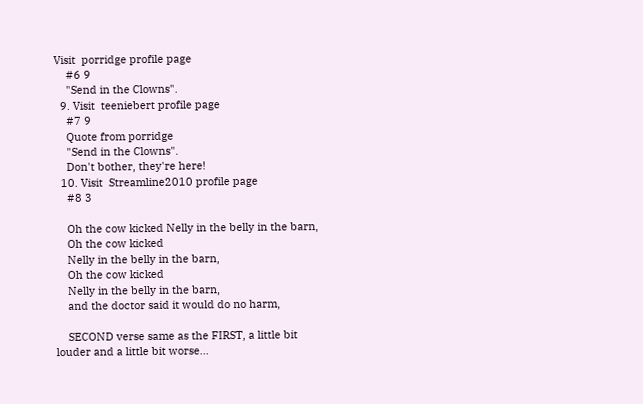Visit  porridge profile page
    #6 9
    "Send in the Clowns".
  9. Visit  teeniebert profile page
    #7 9
    Quote from porridge
    "Send in the Clowns".
    Don't bother, they're here!
  10. Visit  Streamline2010 profile page
    #8 3

    Oh the cow kicked Nelly in the belly in the barn,
    Oh the cow kicked
    Nelly in the belly in the barn,
    Oh the cow kicked
    Nelly in the belly in the barn,
    and the doctor said it would do no harm,

    SECOND verse same as the FIRST, a little bit louder and a little bit worse...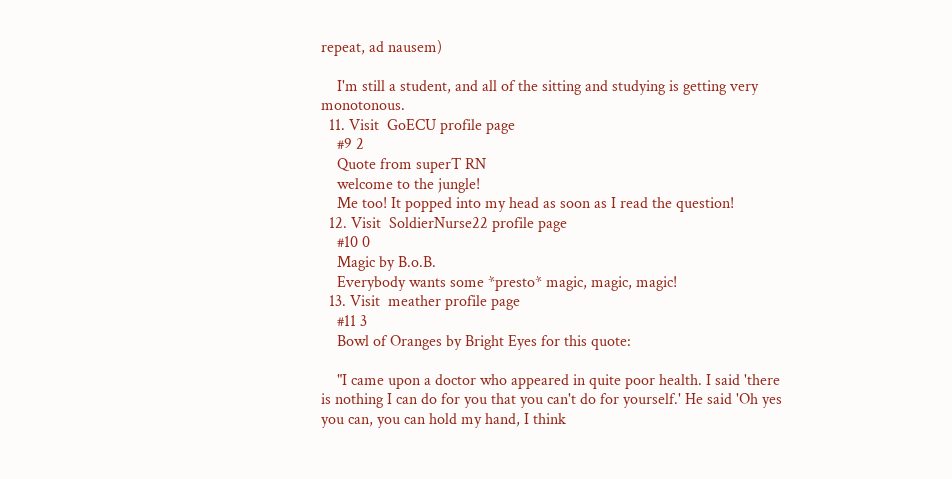repeat, ad nausem)

    I'm still a student, and all of the sitting and studying is getting very monotonous.
  11. Visit  GoECU profile page
    #9 2
    Quote from superT RN
    welcome to the jungle!
    Me too! It popped into my head as soon as I read the question!
  12. Visit  SoldierNurse22 profile page
    #10 0
    Magic by B.o.B.
    Everybody wants some *presto* magic, magic, magic!
  13. Visit  meather profile page
    #11 3
    Bowl of Oranges by Bright Eyes for this quote:

    "I came upon a doctor who appeared in quite poor health. I said 'there is nothing I can do for you that you can't do for yourself.' He said 'Oh yes you can, you can hold my hand, I think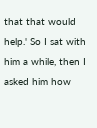that that would help.' So I sat with him a while, then I asked him how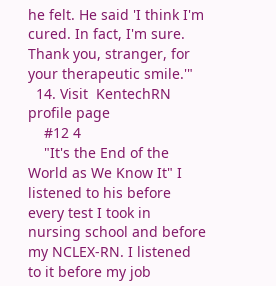he felt. He said 'I think I'm cured. In fact, I'm sure. Thank you, stranger, for your therapeutic smile.'"
  14. Visit  KentechRN profile page
    #12 4
    "It's the End of the World as We Know It" I listened to his before every test I took in nursing school and before my NCLEX-RN. I listened to it before my job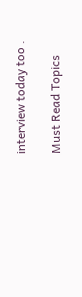interview today too .

Must Read Topics